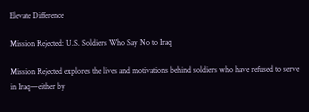Elevate Difference

Mission Rejected: U.S. Soldiers Who Say No to Iraq

Mission Rejected explores the lives and motivations behind soldiers who have refused to serve in Iraq—either by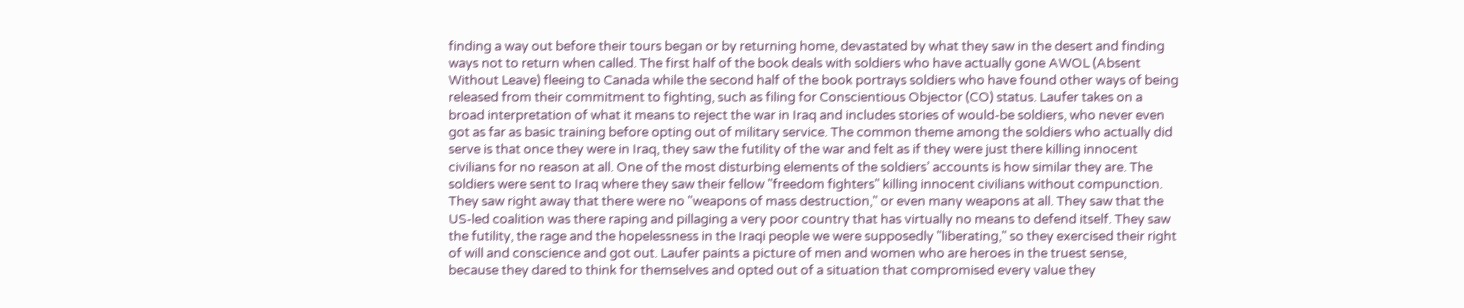finding a way out before their tours began or by returning home, devastated by what they saw in the desert and finding ways not to return when called. The first half of the book deals with soldiers who have actually gone AWOL (Absent Without Leave) fleeing to Canada while the second half of the book portrays soldiers who have found other ways of being released from their commitment to fighting, such as filing for Conscientious Objector (CO) status. Laufer takes on a broad interpretation of what it means to reject the war in Iraq and includes stories of would-be soldiers, who never even got as far as basic training before opting out of military service. The common theme among the soldiers who actually did serve is that once they were in Iraq, they saw the futility of the war and felt as if they were just there killing innocent civilians for no reason at all. One of the most disturbing elements of the soldiers’ accounts is how similar they are. The soldiers were sent to Iraq where they saw their fellow "freedom fighters" killing innocent civilians without compunction. They saw right away that there were no "weapons of mass destruction," or even many weapons at all. They saw that the US-led coalition was there raping and pillaging a very poor country that has virtually no means to defend itself. They saw the futility, the rage and the hopelessness in the Iraqi people we were supposedly "liberating," so they exercised their right of will and conscience and got out. Laufer paints a picture of men and women who are heroes in the truest sense, because they dared to think for themselves and opted out of a situation that compromised every value they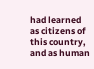had learned as citizens of this country, and as human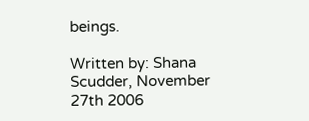beings.

Written by: Shana Scudder, November 27th 2006